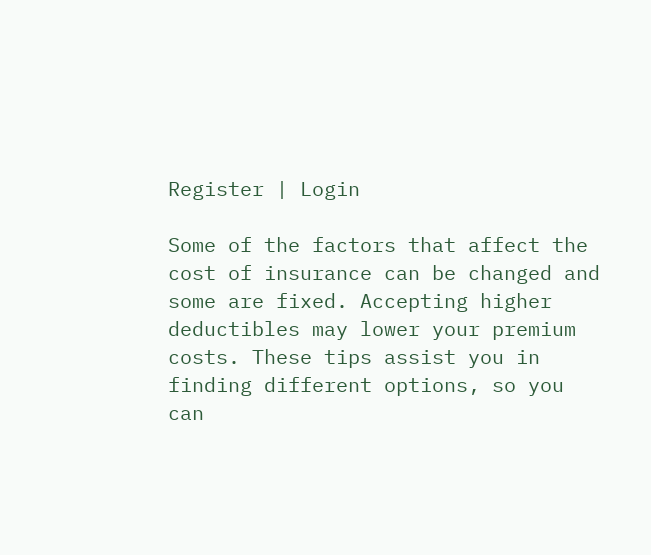Register | Login

Some of the factors that affect the cost of insurance can be changed and some are fixed. Accepting higher deductibles may lower your premium costs. These tips assist you in finding different options, so you can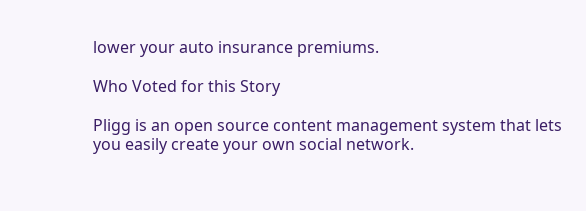lower your auto insurance premiums.

Who Voted for this Story

Pligg is an open source content management system that lets you easily create your own social network.